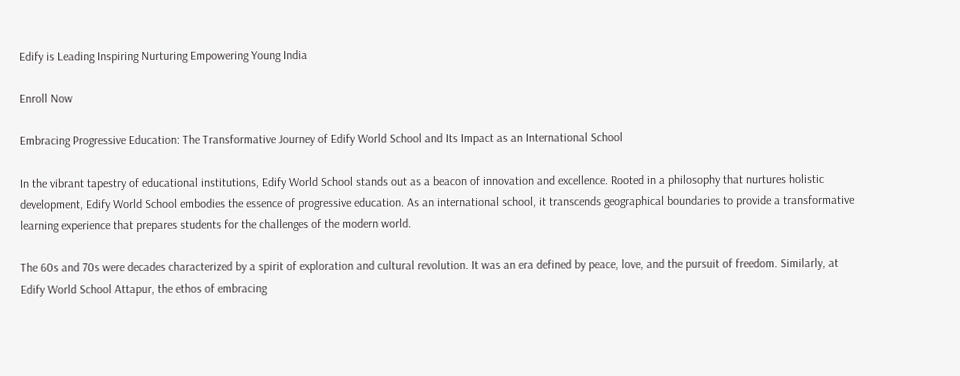Edify is Leading Inspiring Nurturing Empowering Young India

Enroll Now

Embracing Progressive Education: The Transformative Journey of Edify World School and Its Impact as an International School

In the vibrant tapestry of educational institutions, Edify World School stands out as a beacon of innovation and excellence. Rooted in a philosophy that nurtures holistic development, Edify World School embodies the essence of progressive education. As an international school, it transcends geographical boundaries to provide a transformative learning experience that prepares students for the challenges of the modern world.

The 60s and 70s were decades characterized by a spirit of exploration and cultural revolution. It was an era defined by peace, love, and the pursuit of freedom. Similarly, at Edify World School Attapur, the ethos of embracing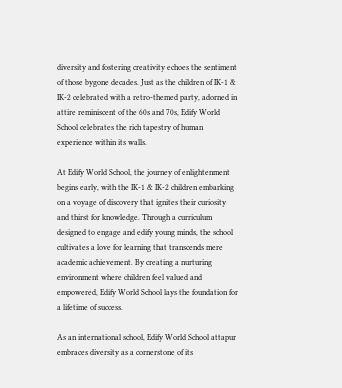diversity and fostering creativity echoes the sentiment of those bygone decades. Just as the children of IK-1 & IK-2 celebrated with a retro-themed party, adorned in attire reminiscent of the 60s and 70s, Edify World School celebrates the rich tapestry of human experience within its walls.

At Edify World School, the journey of enlightenment begins early, with the IK-1 & IK-2 children embarking on a voyage of discovery that ignites their curiosity and thirst for knowledge. Through a curriculum designed to engage and edify young minds, the school cultivates a love for learning that transcends mere academic achievement. By creating a nurturing environment where children feel valued and empowered, Edify World School lays the foundation for a lifetime of success.

As an international school, Edify World School attapur embraces diversity as a cornerstone of its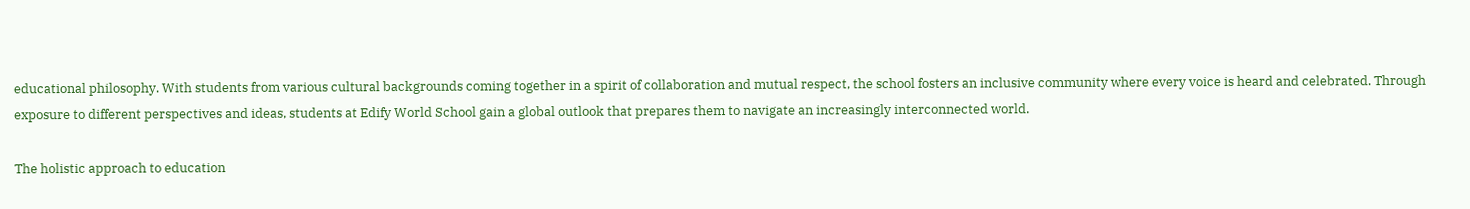educational philosophy. With students from various cultural backgrounds coming together in a spirit of collaboration and mutual respect, the school fosters an inclusive community where every voice is heard and celebrated. Through exposure to different perspectives and ideas, students at Edify World School gain a global outlook that prepares them to navigate an increasingly interconnected world.

The holistic approach to education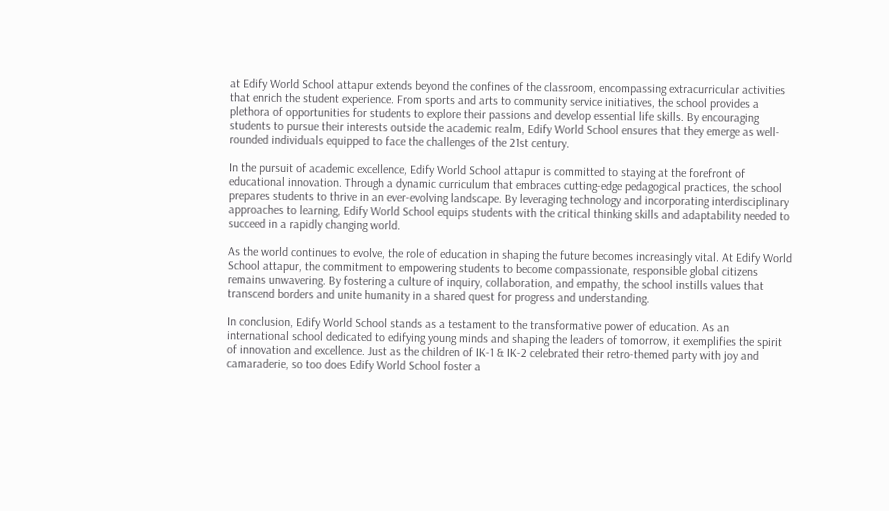at Edify World School attapur extends beyond the confines of the classroom, encompassing extracurricular activities that enrich the student experience. From sports and arts to community service initiatives, the school provides a plethora of opportunities for students to explore their passions and develop essential life skills. By encouraging students to pursue their interests outside the academic realm, Edify World School ensures that they emerge as well-rounded individuals equipped to face the challenges of the 21st century.

In the pursuit of academic excellence, Edify World School attapur is committed to staying at the forefront of educational innovation. Through a dynamic curriculum that embraces cutting-edge pedagogical practices, the school prepares students to thrive in an ever-evolving landscape. By leveraging technology and incorporating interdisciplinary approaches to learning, Edify World School equips students with the critical thinking skills and adaptability needed to succeed in a rapidly changing world.

As the world continues to evolve, the role of education in shaping the future becomes increasingly vital. At Edify World School attapur, the commitment to empowering students to become compassionate, responsible global citizens remains unwavering. By fostering a culture of inquiry, collaboration, and empathy, the school instills values that transcend borders and unite humanity in a shared quest for progress and understanding.

In conclusion, Edify World School stands as a testament to the transformative power of education. As an international school dedicated to edifying young minds and shaping the leaders of tomorrow, it exemplifies the spirit of innovation and excellence. Just as the children of IK-1 & IK-2 celebrated their retro-themed party with joy and camaraderie, so too does Edify World School foster a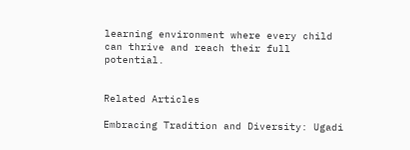learning environment where every child can thrive and reach their full potential.


Related Articles

Embracing Tradition and Diversity: Ugadi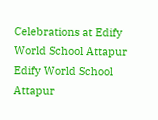Celebrations at Edify World School Attapur
Edify World School Attapur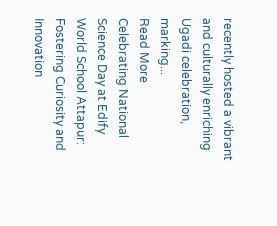recently hosted a vibrant and culturally enriching Ugadi celebration, marking...
Read More
Celebrating National Science Day at Edify World School Attapur: Fostering Curiosity and Innovation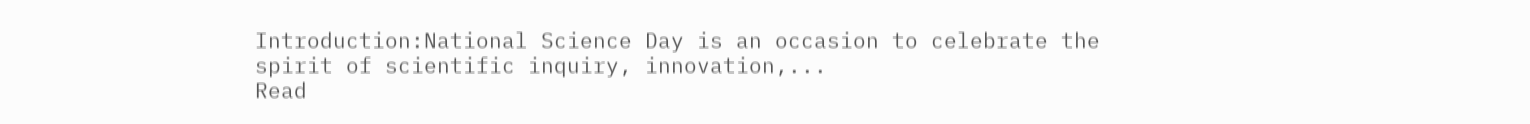Introduction:National Science Day is an occasion to celebrate the spirit of scientific inquiry, innovation,...
Read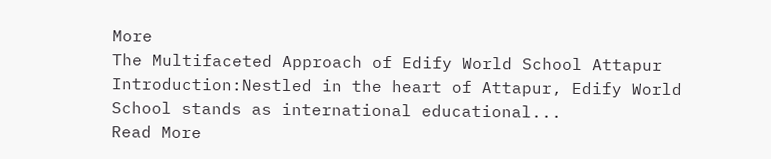More
The Multifaceted Approach of Edify World School Attapur
Introduction:Nestled in the heart of Attapur, Edify World School stands as international educational...
Read More